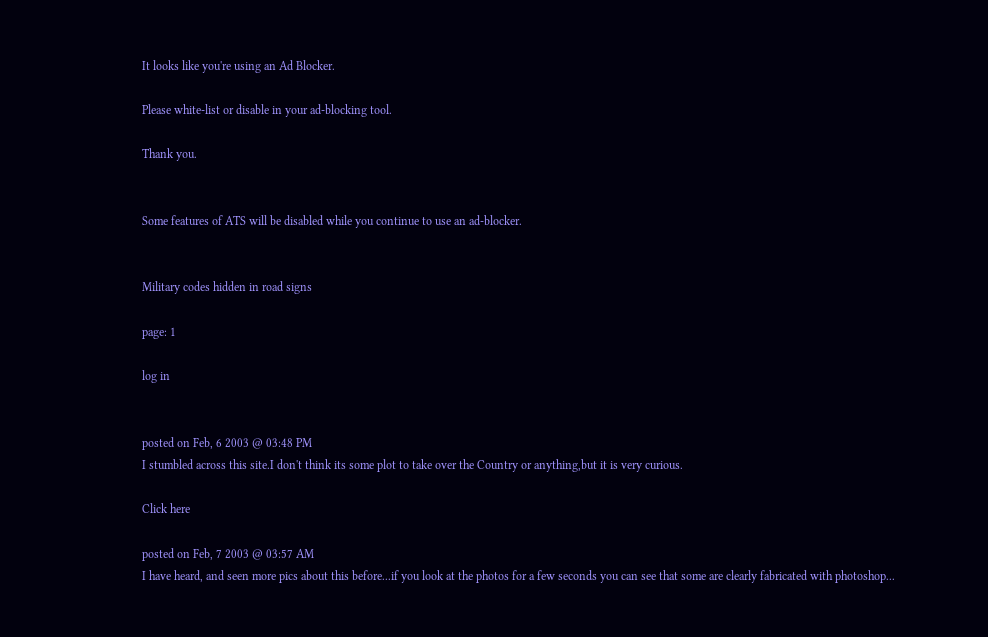It looks like you're using an Ad Blocker.

Please white-list or disable in your ad-blocking tool.

Thank you.


Some features of ATS will be disabled while you continue to use an ad-blocker.


Military codes hidden in road signs

page: 1

log in


posted on Feb, 6 2003 @ 03:48 PM
I stumbled across this site.I don't think its some plot to take over the Country or anything,but it is very curious.

Click here

posted on Feb, 7 2003 @ 03:57 AM
I have heard, and seen more pics about this before...if you look at the photos for a few seconds you can see that some are clearly fabricated with photoshop...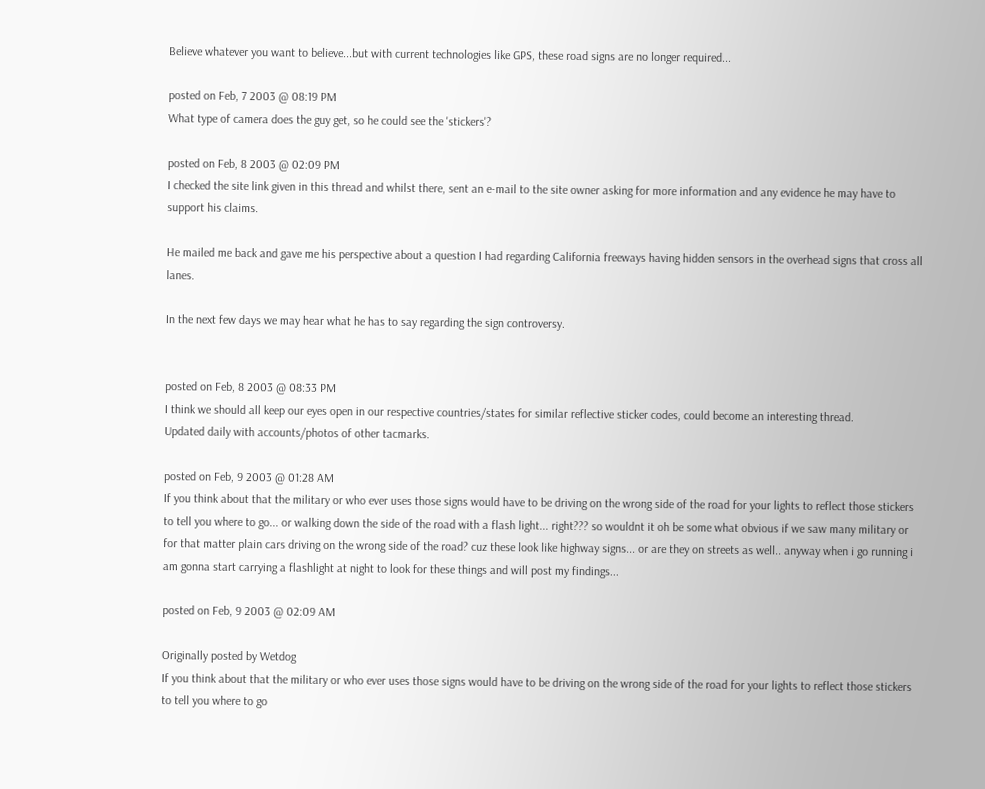Believe whatever you want to believe...but with current technologies like GPS, these road signs are no longer required...

posted on Feb, 7 2003 @ 08:19 PM
What type of camera does the guy get, so he could see the 'stickers'?

posted on Feb, 8 2003 @ 02:09 PM
I checked the site link given in this thread and whilst there, sent an e-mail to the site owner asking for more information and any evidence he may have to support his claims.

He mailed me back and gave me his perspective about a question I had regarding California freeways having hidden sensors in the overhead signs that cross all lanes.

In the next few days we may hear what he has to say regarding the sign controversy.


posted on Feb, 8 2003 @ 08:33 PM
I think we should all keep our eyes open in our respective countries/states for similar reflective sticker codes, could become an interesting thread.
Updated daily with accounts/photos of other tacmarks.

posted on Feb, 9 2003 @ 01:28 AM
If you think about that the military or who ever uses those signs would have to be driving on the wrong side of the road for your lights to reflect those stickers to tell you where to go... or walking down the side of the road with a flash light... right??? so wouldnt it oh be some what obvious if we saw many military or for that matter plain cars driving on the wrong side of the road? cuz these look like highway signs... or are they on streets as well.. anyway when i go running i am gonna start carrying a flashlight at night to look for these things and will post my findings...

posted on Feb, 9 2003 @ 02:09 AM

Originally posted by Wetdog
If you think about that the military or who ever uses those signs would have to be driving on the wrong side of the road for your lights to reflect those stickers to tell you where to go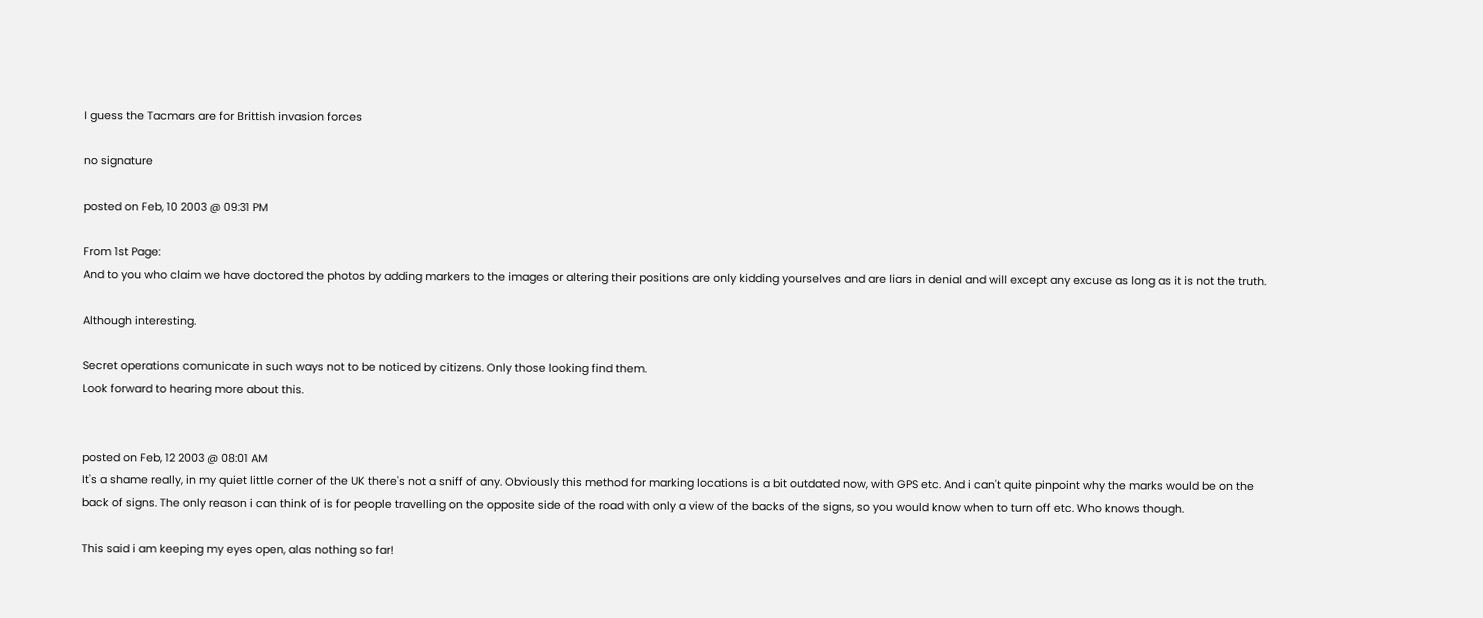I guess the Tacmars are for Brittish invasion forces

no signature

posted on Feb, 10 2003 @ 09:31 PM

From 1st Page:
And to you who claim we have doctored the photos by adding markers to the images or altering their positions are only kidding yourselves and are liars in denial and will except any excuse as long as it is not the truth.

Although interesting.

Secret operations comunicate in such ways not to be noticed by citizens. Only those looking find them.
Look forward to hearing more about this.


posted on Feb, 12 2003 @ 08:01 AM
It's a shame really, in my quiet little corner of the UK there's not a sniff of any. Obviously this method for marking locations is a bit outdated now, with GPS etc. And i can't quite pinpoint why the marks would be on the back of signs. The only reason i can think of is for people travelling on the opposite side of the road with only a view of the backs of the signs, so you would know when to turn off etc. Who knows though.

This said i am keeping my eyes open, alas nothing so far!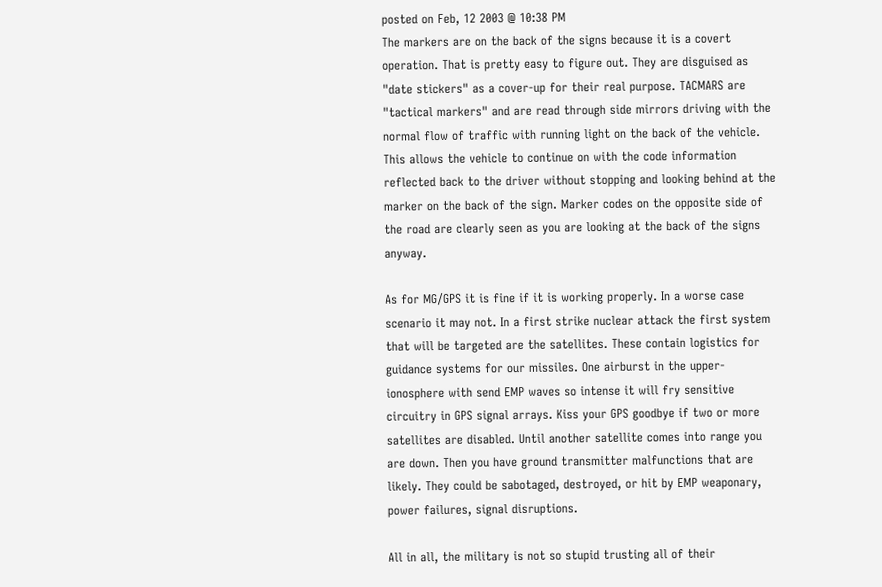posted on Feb, 12 2003 @ 10:38 PM
The markers are on the back of the signs because it is a covert operation. That is pretty easy to figure out. They are disguised as "date stickers" as a cover-up for their real purpose. TACMARS are "tactical markers" and are read through side mirrors driving with the normal flow of traffic with running light on the back of the vehicle. This allows the vehicle to continue on with the code information reflected back to the driver without stopping and looking behind at the marker on the back of the sign. Marker codes on the opposite side of the road are clearly seen as you are looking at the back of the signs anyway.

As for MG/GPS it is fine if it is working properly. In a worse case scenario it may not. In a first strike nuclear attack the first system that will be targeted are the satellites. These contain logistics for guidance systems for our missiles. One airburst in the upper-ionosphere with send EMP waves so intense it will fry sensitive circuitry in GPS signal arrays. Kiss your GPS goodbye if two or more satellites are disabled. Until another satellite comes into range you are down. Then you have ground transmitter malfunctions that are likely. They could be sabotaged, destroyed, or hit by EMP weaponary, power failures, signal disruptions.

All in all, the military is not so stupid trusting all of their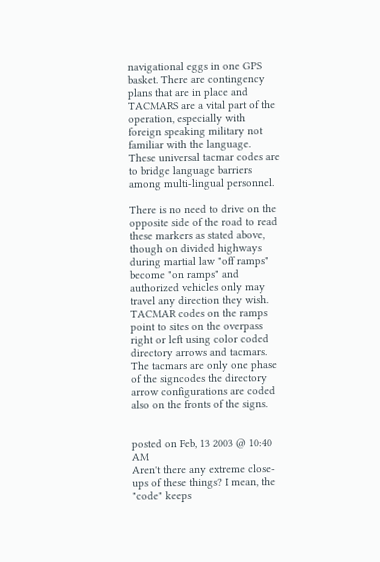navigational eggs in one GPS basket. There are contingency plans that are in place and TACMARS are a vital part of the operation, especially with foreign speaking military not familiar with the language. These universal tacmar codes are to bridge language barriers among multi-lingual personnel.

There is no need to drive on the opposite side of the road to read these markers as stated above, though on divided highways during martial law "off ramps" become "on ramps" and authorized vehicles only may travel any direction they wish. TACMAR codes on the ramps point to sites on the overpass right or left using color coded directory arrows and tacmars. The tacmars are only one phase of the signcodes the directory arrow configurations are coded also on the fronts of the signs.


posted on Feb, 13 2003 @ 10:40 AM
Aren't there any extreme close-ups of these things? I mean, the "code" keeps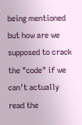being mentioned but how are we supposed to crack the "code" if we can't actually read the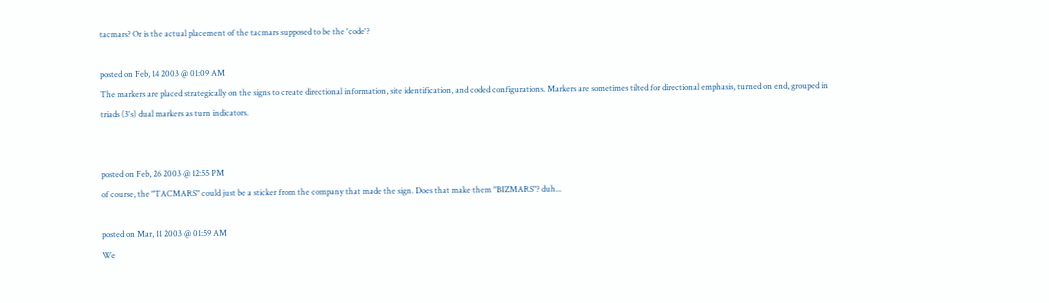tacmars? Or is the actual placement of the tacmars supposed to be the 'code'?

posted on Feb, 14 2003 @ 01:09 AM
The markers are placed strategically on the signs to create directional information, site identification, and coded configurations. Markers are sometimes tilted for directional emphasis, turned on end, grouped in triads (3's) dual markers as turn indicators.


posted on Feb, 26 2003 @ 12:55 PM
of course, the "TACMARS" could just be a sticker from the company that made the sign. Does that make them "BIZMARS"? duh...

posted on Mar, 11 2003 @ 01:59 AM
We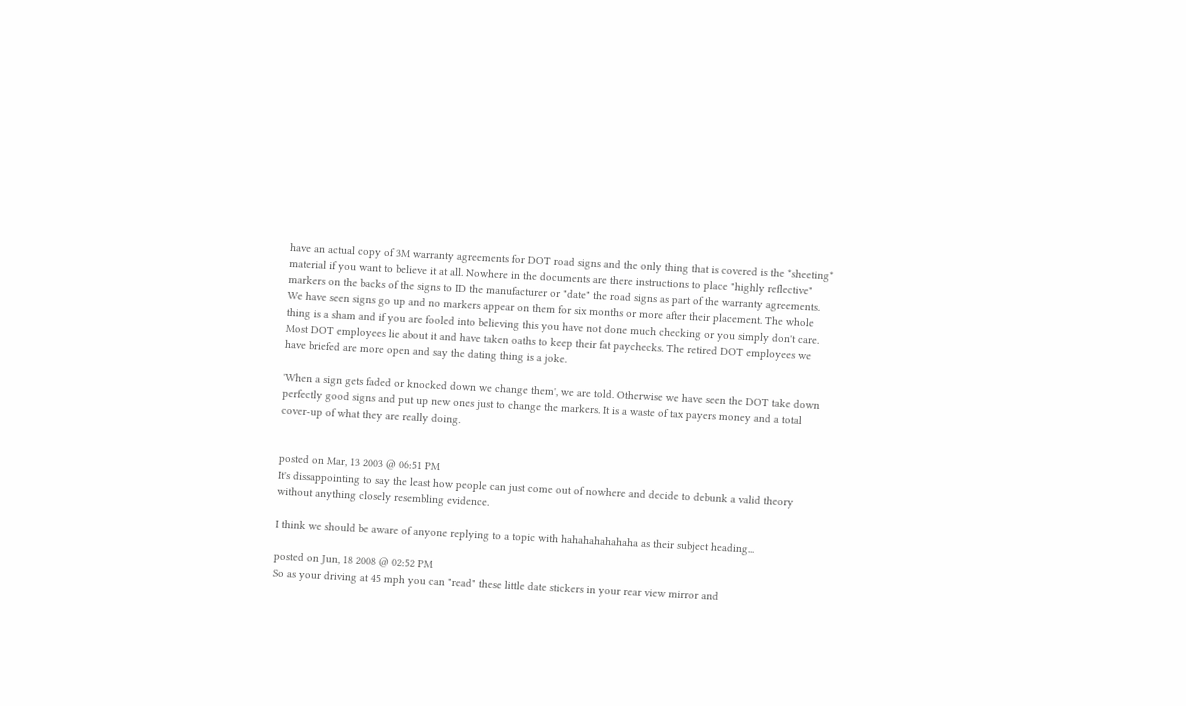have an actual copy of 3M warranty agreements for DOT road signs and the only thing that is covered is the *sheeting* material if you want to believe it at all. Nowhere in the documents are there instructions to place "highly reflective" markers on the backs of the signs to ID the manufacturer or "date" the road signs as part of the warranty agreements. We have seen signs go up and no markers appear on them for six months or more after their placement. The whole thing is a sham and if you are fooled into believing this you have not done much checking or you simply don't care. Most DOT employees lie about it and have taken oaths to keep their fat paychecks. The retired DOT employees we have briefed are more open and say the dating thing is a joke.

'When a sign gets faded or knocked down we change them', we are told. Otherwise we have seen the DOT take down perfectly good signs and put up new ones just to change the markers. It is a waste of tax payers money and a total cover-up of what they are really doing.


posted on Mar, 13 2003 @ 06:51 PM
It's dissappointing to say the least how people can just come out of nowhere and decide to debunk a valid theory without anything closely resembling evidence.

I think we should be aware of anyone replying to a topic with hahahahahahaha as their subject heading...

posted on Jun, 18 2008 @ 02:52 PM
So as your driving at 45 mph you can "read" these little date stickers in your rear view mirror and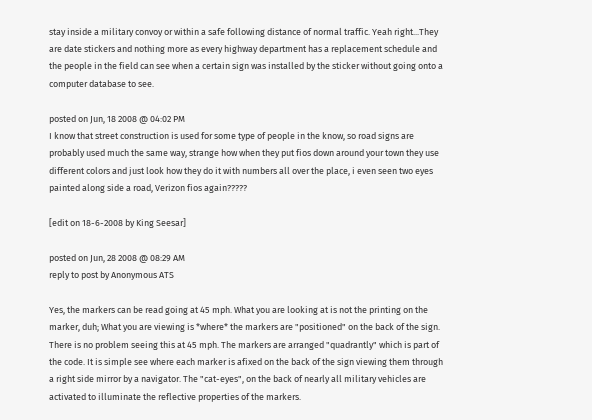stay inside a military convoy or within a safe following distance of normal traffic. Yeah right...They are date stickers and nothing more as every highway department has a replacement schedule and the people in the field can see when a certain sign was installed by the sticker without going onto a computer database to see.

posted on Jun, 18 2008 @ 04:02 PM
I know that street construction is used for some type of people in the know, so road signs are probably used much the same way, strange how when they put fios down around your town they use different colors and just look how they do it with numbers all over the place, i even seen two eyes painted along side a road, Verizon fios again?????

[edit on 18-6-2008 by King Seesar]

posted on Jun, 28 2008 @ 08:29 AM
reply to post by Anonymous ATS

Yes, the markers can be read going at 45 mph. What you are looking at is not the printing on the marker, duh; What you are viewing is *where* the markers are "positioned" on the back of the sign. There is no problem seeing this at 45 mph. The markers are arranged "quadrantly" which is part of the code. It is simple see where each marker is afixed on the back of the sign viewing them through a right side mirror by a navigator. The "cat-eyes", on the back of nearly all military vehicles are activated to illuminate the reflective properties of the markers.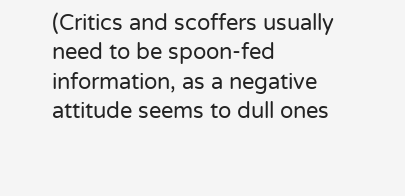(Critics and scoffers usually need to be spoon-fed information, as a negative attitude seems to dull ones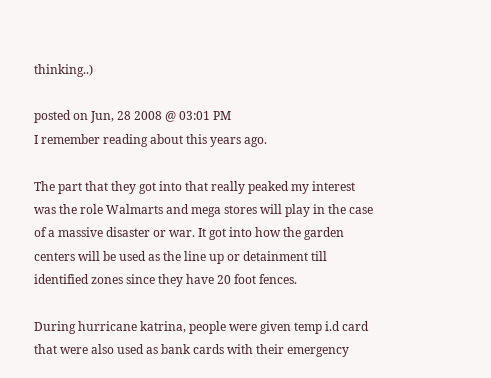thinking..)

posted on Jun, 28 2008 @ 03:01 PM
I remember reading about this years ago.

The part that they got into that really peaked my interest was the role Walmarts and mega stores will play in the case of a massive disaster or war. It got into how the garden centers will be used as the line up or detainment till identified zones since they have 20 foot fences.

During hurricane katrina, people were given temp i.d card that were also used as bank cards with their emergency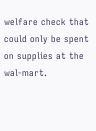welfare check that could only be spent on supplies at the wal-mart.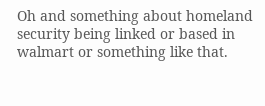Oh and something about homeland security being linked or based in walmart or something like that.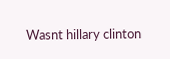Wasnt hillary clinton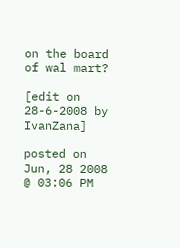on the board of wal mart?

[edit on 28-6-2008 by IvanZana]

posted on Jun, 28 2008 @ 03:06 PM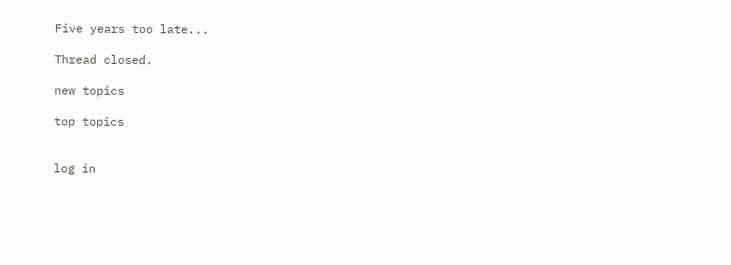Five years too late...

Thread closed.

new topics

top topics


log in